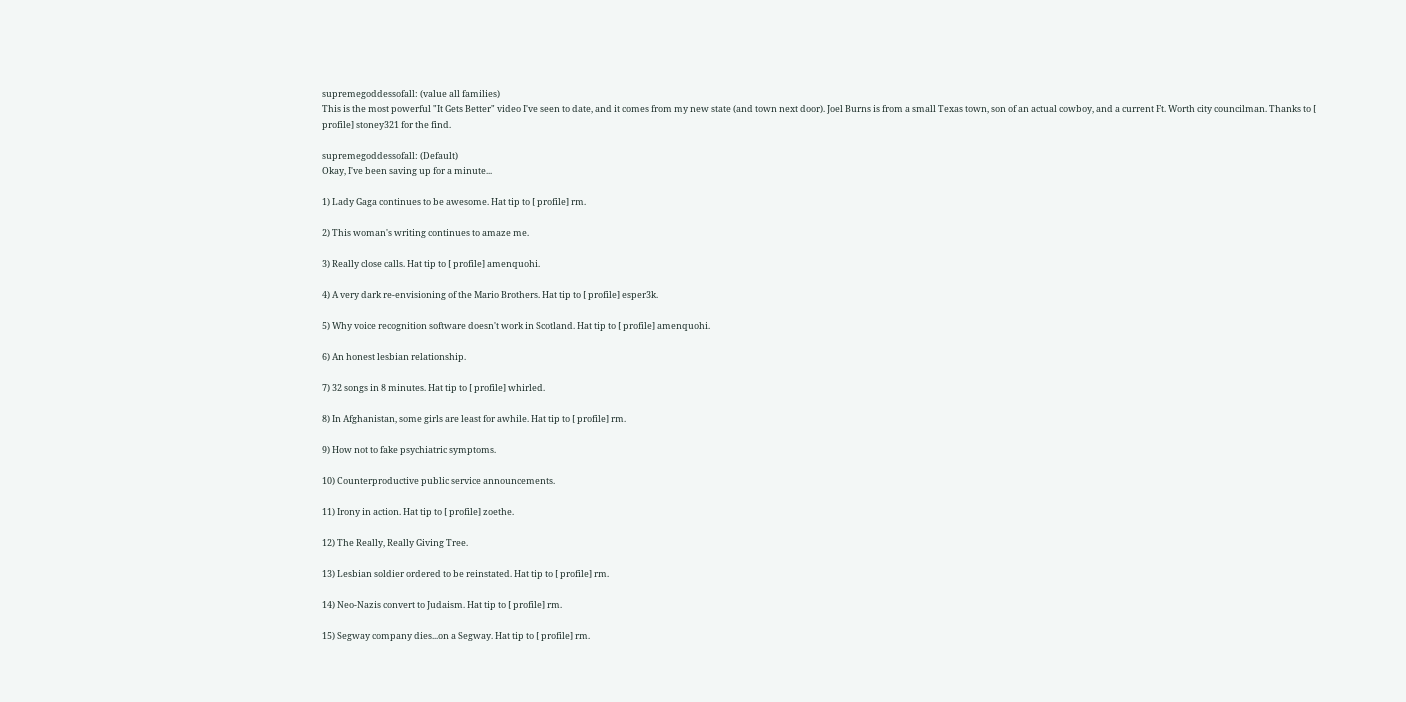supremegoddessofall: (value all families)
This is the most powerful "It Gets Better" video I've seen to date, and it comes from my new state (and town next door). Joel Burns is from a small Texas town, son of an actual cowboy, and a current Ft. Worth city councilman. Thanks to [ profile] stoney321 for the find.

supremegoddessofall: (Default)
Okay, I've been saving up for a minute...

1) Lady Gaga continues to be awesome. Hat tip to [ profile] rm.

2) This woman's writing continues to amaze me.

3) Really close calls. Hat tip to [ profile] amenquohi.

4) A very dark re-envisioning of the Mario Brothers. Hat tip to [ profile] esper3k.

5) Why voice recognition software doesn't work in Scotland. Hat tip to [ profile] amenquohi.

6) An honest lesbian relationship.

7) 32 songs in 8 minutes. Hat tip to [ profile] whirled.

8) In Afghanistan, some girls are least for awhile. Hat tip to [ profile] rm.

9) How not to fake psychiatric symptoms.

10) Counterproductive public service announcements.

11) Irony in action. Hat tip to [ profile] zoethe.

12) The Really, Really Giving Tree.

13) Lesbian soldier ordered to be reinstated. Hat tip to [ profile] rm.

14) Neo-Nazis convert to Judaism. Hat tip to [ profile] rm.

15) Segway company dies...on a Segway. Hat tip to [ profile] rm.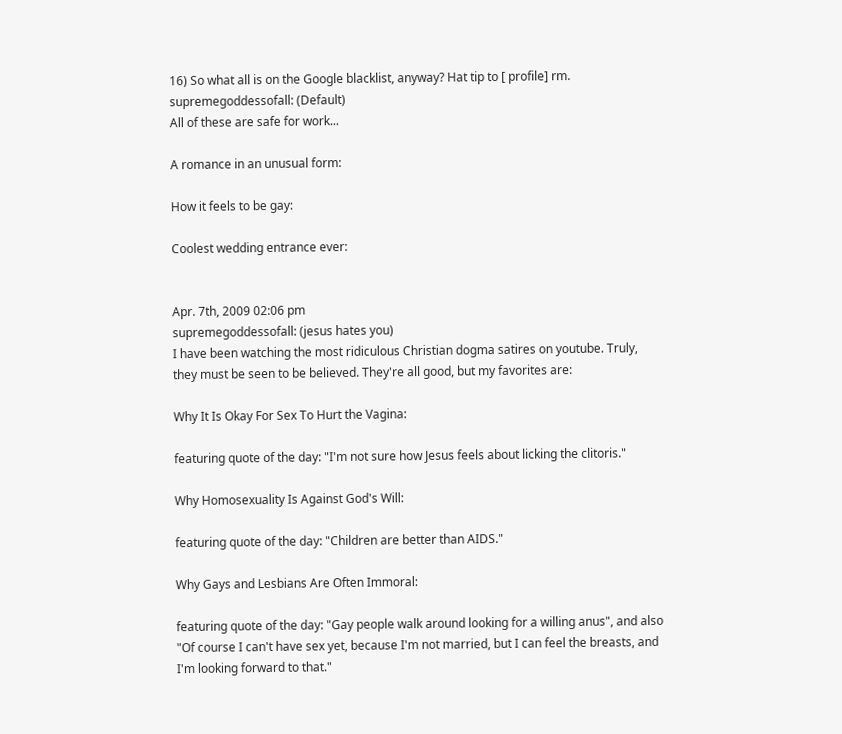16) So what all is on the Google blacklist, anyway? Hat tip to [ profile] rm.
supremegoddessofall: (Default)
All of these are safe for work...

A romance in an unusual form:

How it feels to be gay:

Coolest wedding entrance ever:


Apr. 7th, 2009 02:06 pm
supremegoddessofall: (jesus hates you)
I have been watching the most ridiculous Christian dogma satires on youtube. Truly, they must be seen to be believed. They're all good, but my favorites are:

Why It Is Okay For Sex To Hurt the Vagina:

featuring quote of the day: "I'm not sure how Jesus feels about licking the clitoris."

Why Homosexuality Is Against God's Will:

featuring quote of the day: "Children are better than AIDS."

Why Gays and Lesbians Are Often Immoral:

featuring quote of the day: "Gay people walk around looking for a willing anus", and also "Of course I can't have sex yet, because I'm not married, but I can feel the breasts, and I'm looking forward to that."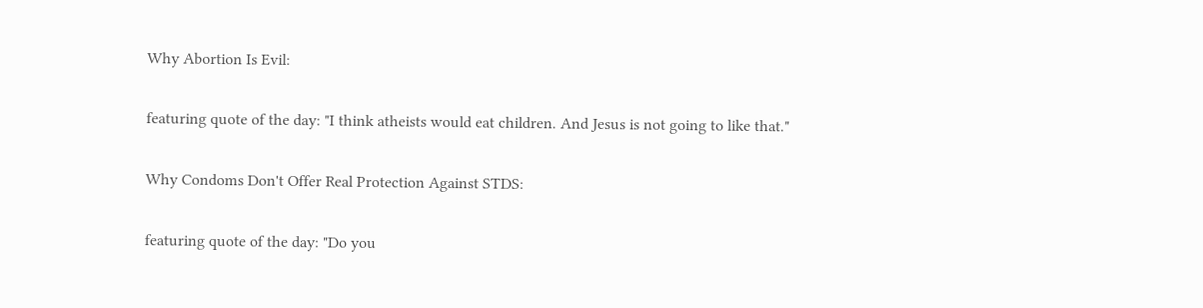Why Abortion Is Evil:

featuring quote of the day: "I think atheists would eat children. And Jesus is not going to like that."

Why Condoms Don't Offer Real Protection Against STDS:

featuring quote of the day: "Do you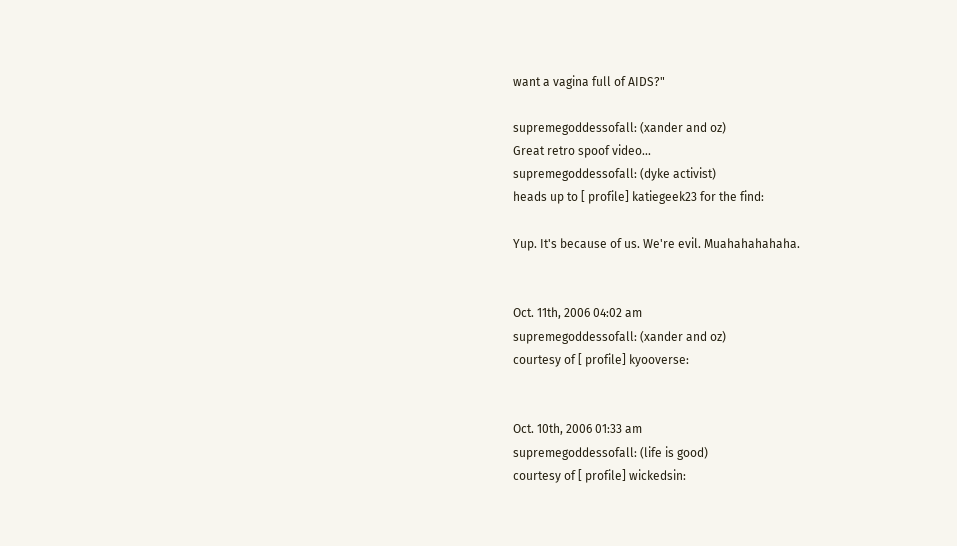want a vagina full of AIDS?"

supremegoddessofall: (xander and oz)
Great retro spoof video...
supremegoddessofall: (dyke activist)
heads up to [ profile] katiegeek23 for the find:

Yup. It's because of us. We're evil. Muahahahahaha.


Oct. 11th, 2006 04:02 am
supremegoddessofall: (xander and oz)
courtesy of [ profile] kyooverse:


Oct. 10th, 2006 01:33 am
supremegoddessofall: (life is good)
courtesy of [ profile] wickedsin: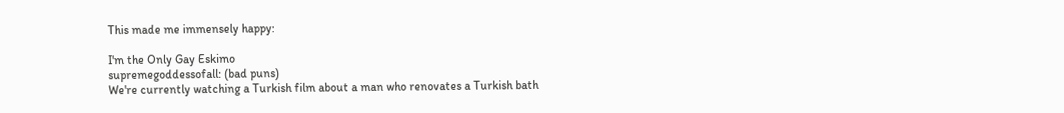This made me immensely happy:

I'm the Only Gay Eskimo
supremegoddessofall: (bad puns)
We're currently watching a Turkish film about a man who renovates a Turkish bath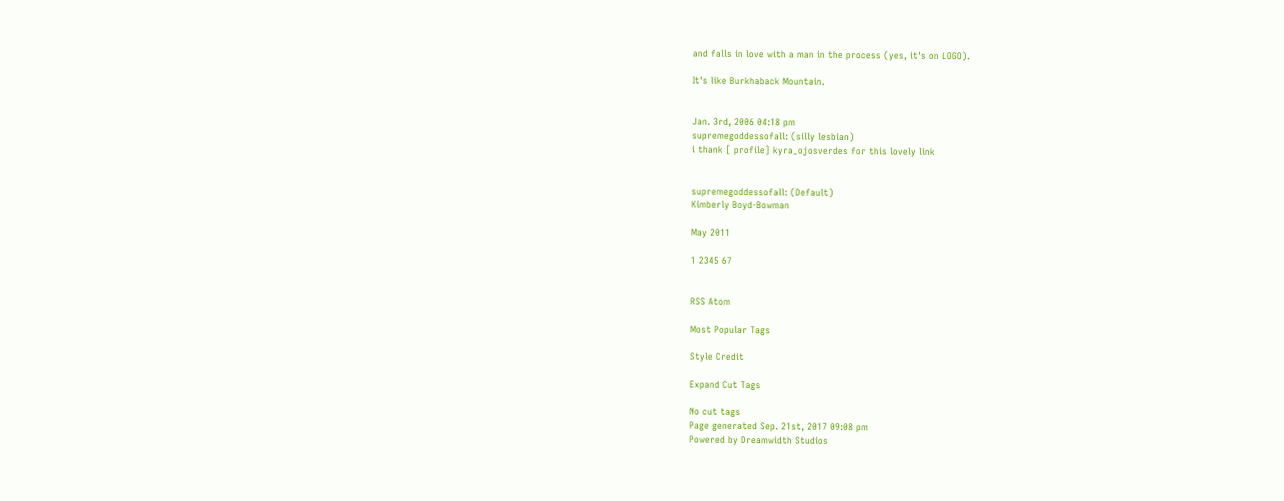and falls in love with a man in the process (yes, it's on LOGO).

It's like Burkhaback Mountain.


Jan. 3rd, 2006 04:18 pm
supremegoddessofall: (silly lesbian)
i thank [ profile] kyra_ojosverdes for this lovely link


supremegoddessofall: (Default)
Kimberly Boyd-Bowman

May 2011

1 2345 67


RSS Atom

Most Popular Tags

Style Credit

Expand Cut Tags

No cut tags
Page generated Sep. 21st, 2017 09:08 pm
Powered by Dreamwidth Studios